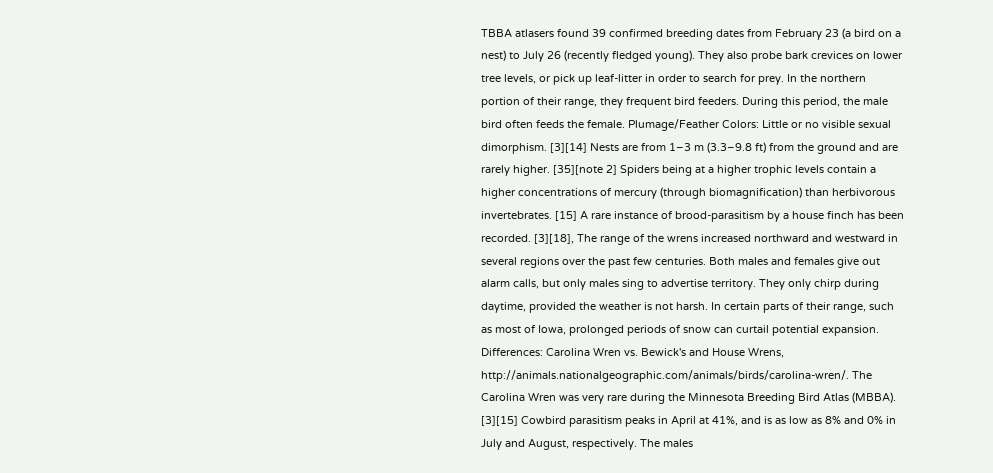TBBA atlasers found 39 confirmed breeding dates from February 23 (a bird on a nest) to July 26 (recently fledged young). They also probe bark crevices on lower tree levels, or pick up leaf-litter in order to search for prey. In the northern portion of their range, they frequent bird feeders. During this period, the male bird often feeds the female. Plumage/Feather Colors: Little or no visible sexual dimorphism. [3][14] Nests are from 1–3 m (3.3–9.8 ft) from the ground and are rarely higher. [35][note 2] Spiders being at a higher trophic levels contain a higher concentrations of mercury (through biomagnification) than herbivorous invertebrates. [15] A rare instance of brood-parasitism by a house finch has been recorded. [3][18], The range of the wrens increased northward and westward in several regions over the past few centuries. Both males and females give out alarm calls, but only males sing to advertise territory. They only chirp during daytime, provided the weather is not harsh. In certain parts of their range, such as most of Iowa, prolonged periods of snow can curtail potential expansion. Differences: Carolina Wren vs. Bewick's and House Wrens, http://animals.nationalgeographic.com/animals/birds/carolina-wren/. The Carolina Wren was very rare during the Minnesota Breeding Bird Atlas (MBBA). [3][15] Cowbird parasitism peaks in April at 41%, and is as low as 8% and 0% in July and August, respectively. The males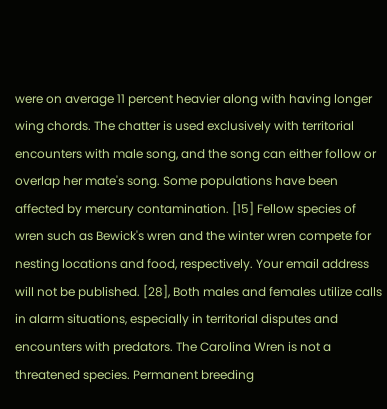were on average 11 percent heavier along with having longer wing chords. The chatter is used exclusively with territorial encounters with male song, and the song can either follow or overlap her mate's song. Some populations have been affected by mercury contamination. [15] Fellow species of wren such as Bewick's wren and the winter wren compete for nesting locations and food, respectively. Your email address will not be published. [28], Both males and females utilize calls in alarm situations, especially in territorial disputes and encounters with predators. The Carolina Wren is not a threatened species. Permanent breeding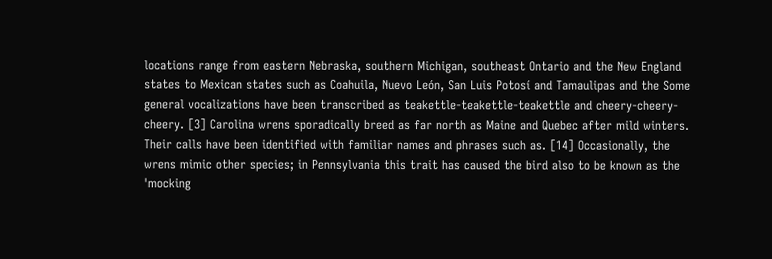locations range from eastern Nebraska, southern Michigan, southeast Ontario and the New England states to Mexican states such as Coahuila, Nuevo León, San Luis Potosí and Tamaulipas and the Some general vocalizations have been transcribed as teakettle-teakettle-teakettle and cheery-cheery-cheery. [3] Carolina wrens sporadically breed as far north as Maine and Quebec after mild winters. Their calls have been identified with familiar names and phrases such as. [14] Occasionally, the wrens mimic other species; in Pennsylvania this trait has caused the bird also to be known as the 'mocking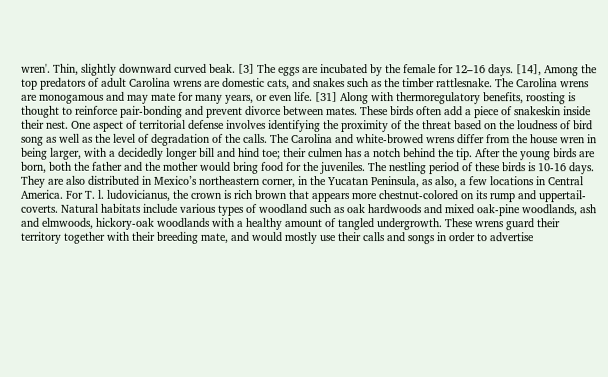wren'. Thin, slightly downward curved beak. [3] The eggs are incubated by the female for 12–16 days. [14], Among the top predators of adult Carolina wrens are domestic cats, and snakes such as the timber rattlesnake. The Carolina wrens are monogamous and may mate for many years, or even life. [31] Along with thermoregulatory benefits, roosting is thought to reinforce pair-bonding and prevent divorce between mates. These birds often add a piece of snakeskin inside their nest. One aspect of territorial defense involves identifying the proximity of the threat based on the loudness of bird song as well as the level of degradation of the calls. The Carolina and white-browed wrens differ from the house wren in being larger, with a decidedly longer bill and hind toe; their culmen has a notch behind the tip. After the young birds are born, both the father and the mother would bring food for the juveniles. The nestling period of these birds is 10-16 days. They are also distributed in Mexico’s northeastern corner, in the Yucatan Peninsula, as also, a few locations in Central America. For T. l. ludovicianus, the crown is rich brown that appears more chestnut-colored on its rump and uppertail-coverts. Natural habitats include various types of woodland such as oak hardwoods and mixed oak-pine woodlands, ash and elmwoods, hickory-oak woodlands with a healthy amount of tangled undergrowth. These wrens guard their territory together with their breeding mate, and would mostly use their calls and songs in order to advertise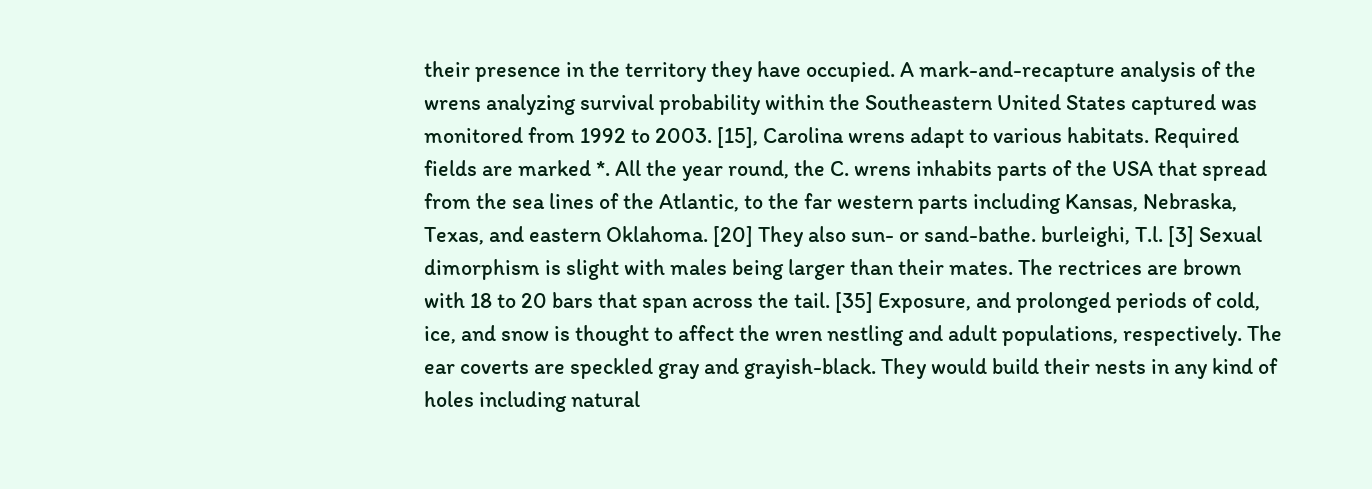their presence in the territory they have occupied. A mark-and-recapture analysis of the wrens analyzing survival probability within the Southeastern United States captured was monitored from 1992 to 2003. [15], Carolina wrens adapt to various habitats. Required fields are marked *. All the year round, the C. wrens inhabits parts of the USA that spread from the sea lines of the Atlantic, to the far western parts including Kansas, Nebraska, Texas, and eastern Oklahoma. [20] They also sun- or sand-bathe. burleighi, T.l. [3] Sexual dimorphism is slight with males being larger than their mates. The rectrices are brown with 18 to 20 bars that span across the tail. [35] Exposure, and prolonged periods of cold, ice, and snow is thought to affect the wren nestling and adult populations, respectively. The ear coverts are speckled gray and grayish-black. They would build their nests in any kind of holes including natural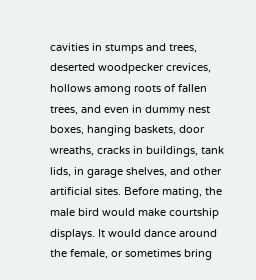cavities in stumps and trees, deserted woodpecker crevices, hollows among roots of fallen trees, and even in dummy nest boxes, hanging baskets, door wreaths, cracks in buildings, tank lids, in garage shelves, and other artificial sites. Before mating, the male bird would make courtship displays. It would dance around the female, or sometimes bring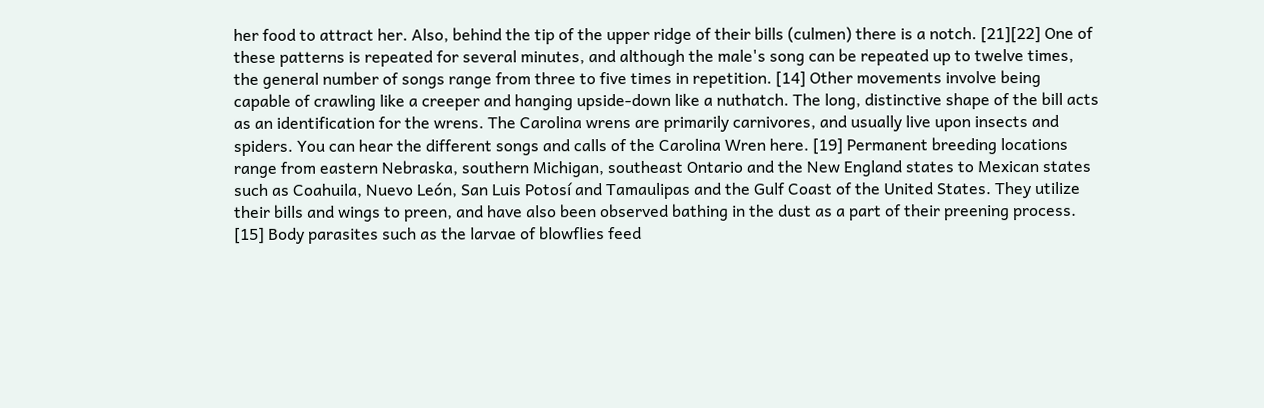her food to attract her. Also, behind the tip of the upper ridge of their bills (culmen) there is a notch. [21][22] One of these patterns is repeated for several minutes, and although the male's song can be repeated up to twelve times, the general number of songs range from three to five times in repetition. [14] Other movements involve being capable of crawling like a creeper and hanging upside-down like a nuthatch. The long, distinctive shape of the bill acts as an identification for the wrens. The Carolina wrens are primarily carnivores, and usually live upon insects and spiders. You can hear the different songs and calls of the Carolina Wren here. [19] Permanent breeding locations range from eastern Nebraska, southern Michigan, southeast Ontario and the New England states to Mexican states such as Coahuila, Nuevo León, San Luis Potosí and Tamaulipas and the Gulf Coast of the United States. They utilize their bills and wings to preen, and have also been observed bathing in the dust as a part of their preening process. [15] Body parasites such as the larvae of blowflies feed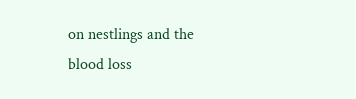on nestlings and the blood loss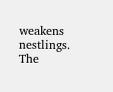weakens nestlings. The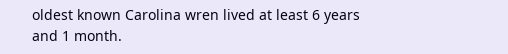oldest known Carolina wren lived at least 6 years and 1 month.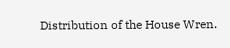Distribution of the House Wren.